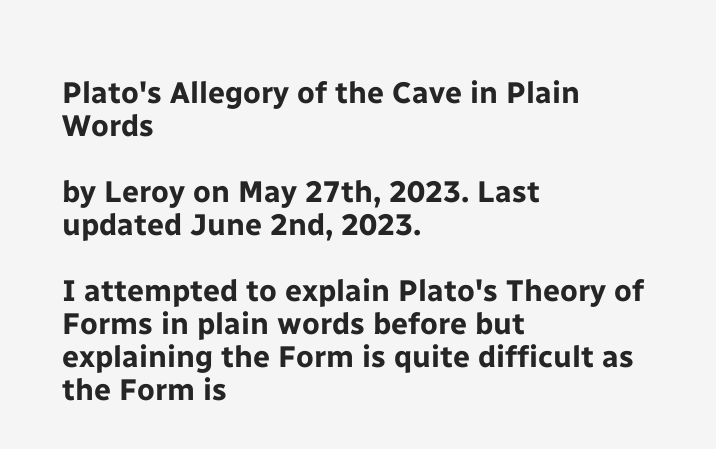Plato's Allegory of the Cave in Plain Words

by Leroy on May 27th, 2023. Last updated June 2nd, 2023.

I attempted to explain Plato's Theory of Forms in plain words before but explaining the Form is quite difficult as the Form is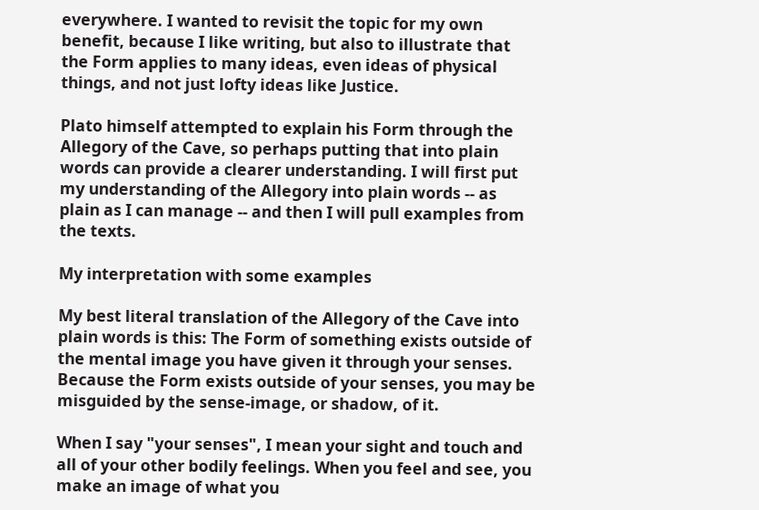everywhere. I wanted to revisit the topic for my own benefit, because I like writing, but also to illustrate that the Form applies to many ideas, even ideas of physical things, and not just lofty ideas like Justice.

Plato himself attempted to explain his Form through the Allegory of the Cave, so perhaps putting that into plain words can provide a clearer understanding. I will first put my understanding of the Allegory into plain words -- as plain as I can manage -- and then I will pull examples from the texts.

My interpretation with some examples

My best literal translation of the Allegory of the Cave into plain words is this: The Form of something exists outside of the mental image you have given it through your senses. Because the Form exists outside of your senses, you may be misguided by the sense-image, or shadow, of it.

When I say "your senses", I mean your sight and touch and all of your other bodily feelings. When you feel and see, you make an image of what you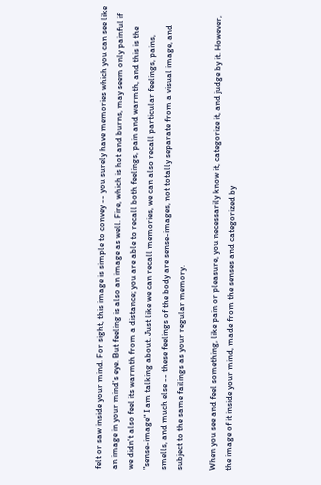felt or saw inside your mind. For sight, this image is simple to convey -- you surely have memories which you can see like an image in your mind's eye. But feeling is also an image as well. Fire, which is hot and burns, may seem only painful if we didn't also feel its warmth from a distance; you are able to recall both feelings, pain and warmth, and this is the "sense-image" I am talking about. Just like we can recall memories, we can also recall particular feelings, pains, smells, and much else -- these feelings of the body are sense-images, not totally separate from a visual image, and subject to the same failings as your regular memory.

When you see and feel something, like pain or pleasure, you necessarily know it, categorize it, and judge by it. However, the image of it inside your mind, made from the senses and categorized by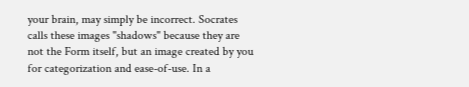your brain, may simply be incorrect. Socrates calls these images "shadows" because they are not the Form itself, but an image created by you for categorization and ease-of-use. In a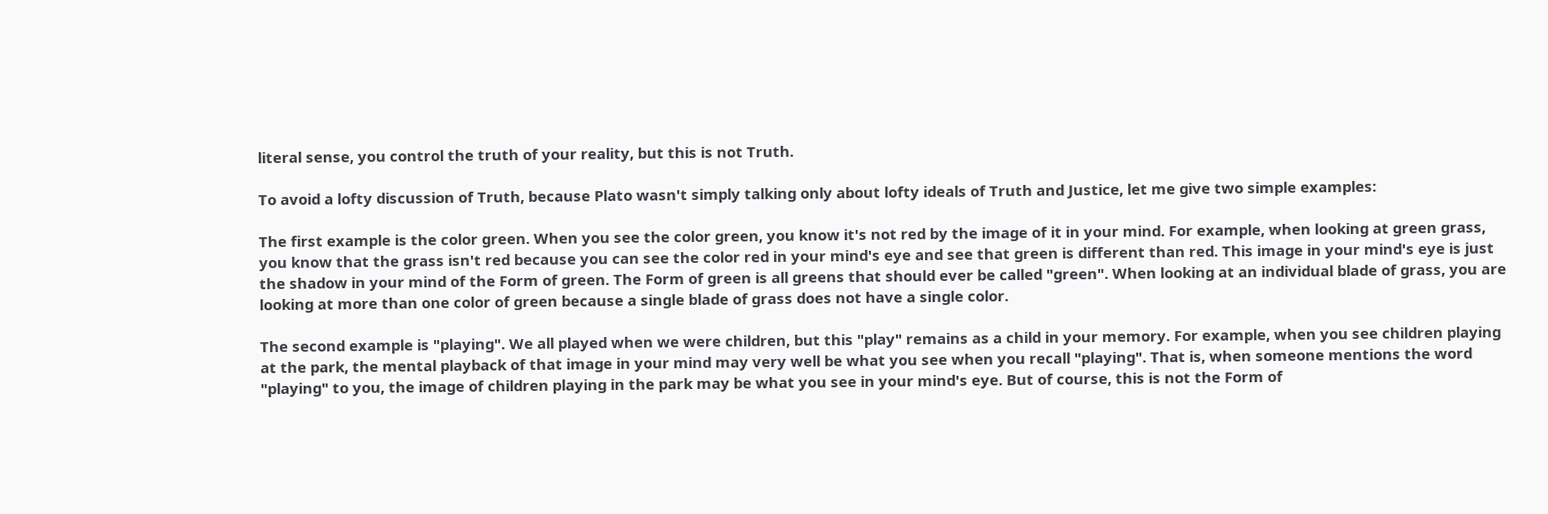literal sense, you control the truth of your reality, but this is not Truth.

To avoid a lofty discussion of Truth, because Plato wasn't simply talking only about lofty ideals of Truth and Justice, let me give two simple examples:

The first example is the color green. When you see the color green, you know it's not red by the image of it in your mind. For example, when looking at green grass, you know that the grass isn't red because you can see the color red in your mind's eye and see that green is different than red. This image in your mind's eye is just the shadow in your mind of the Form of green. The Form of green is all greens that should ever be called "green". When looking at an individual blade of grass, you are looking at more than one color of green because a single blade of grass does not have a single color.

The second example is "playing". We all played when we were children, but this "play" remains as a child in your memory. For example, when you see children playing at the park, the mental playback of that image in your mind may very well be what you see when you recall "playing". That is, when someone mentions the word "playing" to you, the image of children playing in the park may be what you see in your mind's eye. But of course, this is not the Form of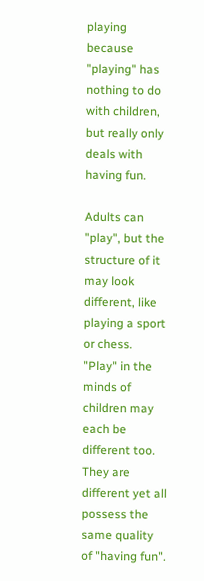playing because "playing" has nothing to do with children, but really only deals with having fun.

Adults can "play", but the structure of it may look different, like playing a sport or chess. "Play" in the minds of children may each be different too. They are different yet all possess the same quality of "having fun".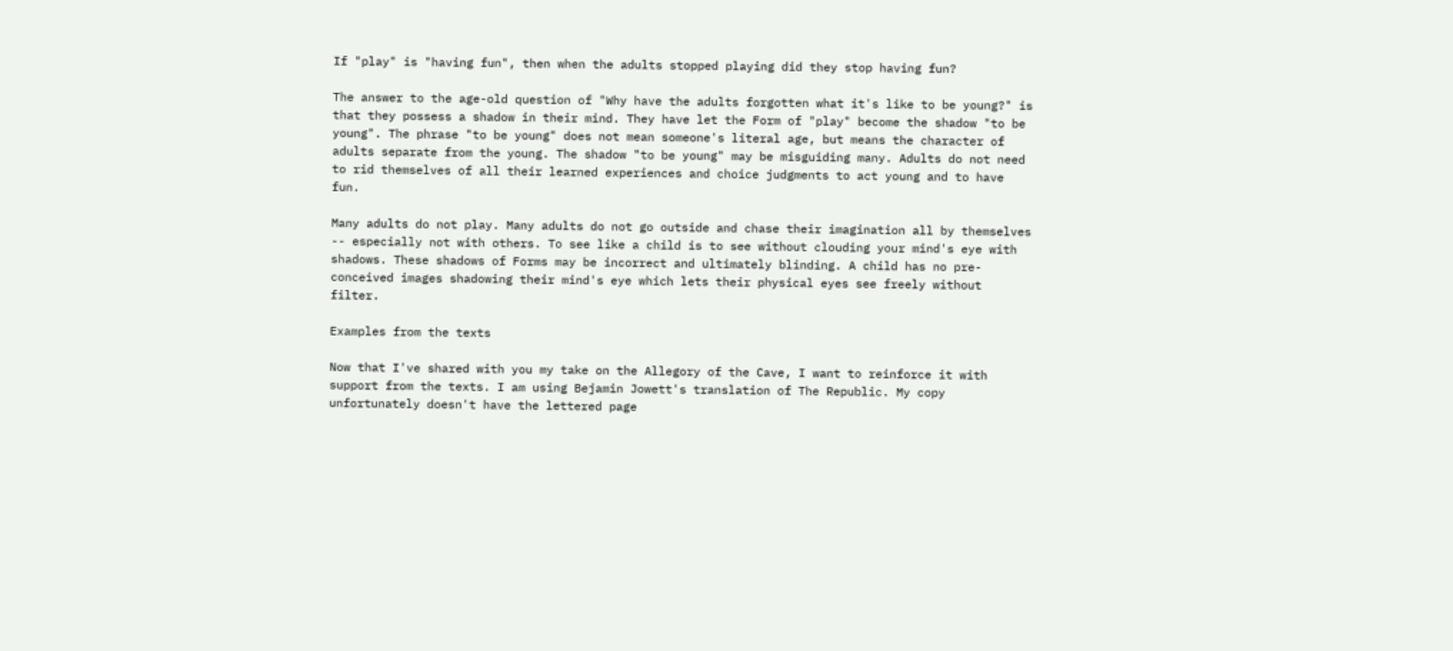If "play" is "having fun", then when the adults stopped playing did they stop having fun?

The answer to the age-old question of "Why have the adults forgotten what it's like to be young?" is that they possess a shadow in their mind. They have let the Form of "play" become the shadow "to be young". The phrase "to be young" does not mean someone's literal age, but means the character of adults separate from the young. The shadow "to be young" may be misguiding many. Adults do not need to rid themselves of all their learned experiences and choice judgments to act young and to have fun.

Many adults do not play. Many adults do not go outside and chase their imagination all by themselves -- especially not with others. To see like a child is to see without clouding your mind's eye with shadows. These shadows of Forms may be incorrect and ultimately blinding. A child has no pre-conceived images shadowing their mind's eye which lets their physical eyes see freely without filter.

Examples from the texts

Now that I've shared with you my take on the Allegory of the Cave, I want to reinforce it with support from the texts. I am using Bejamin Jowett's translation of The Republic. My copy unfortunately doesn't have the lettered page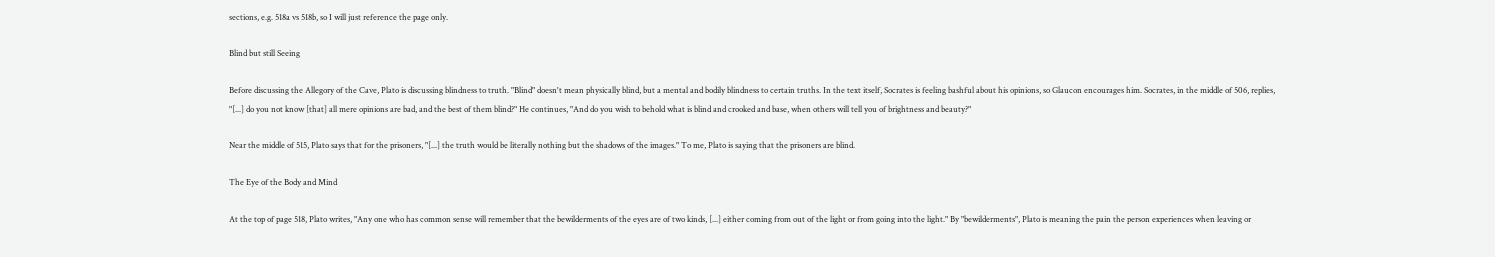sections, e.g. 518a vs 518b, so I will just reference the page only.

Blind but still Seeing

Before discussing the Allegory of the Cave, Plato is discussing blindness to truth. "Blind" doesn't mean physically blind, but a mental and bodily blindness to certain truths. In the text itself, Socrates is feeling bashful about his opinions, so Glaucon encourages him. Socrates, in the middle of 506, replies, "[...] do you not know [that] all mere opinions are bad, and the best of them blind?" He continues, "And do you wish to behold what is blind and crooked and base, when others will tell you of brightness and beauty?"

Near the middle of 515, Plato says that for the prisoners, "[...] the truth would be literally nothing but the shadows of the images." To me, Plato is saying that the prisoners are blind.

The Eye of the Body and Mind

At the top of page 518, Plato writes, "Any one who has common sense will remember that the bewilderments of the eyes are of two kinds, [...] either coming from out of the light or from going into the light." By "bewilderments", Plato is meaning the pain the person experiences when leaving or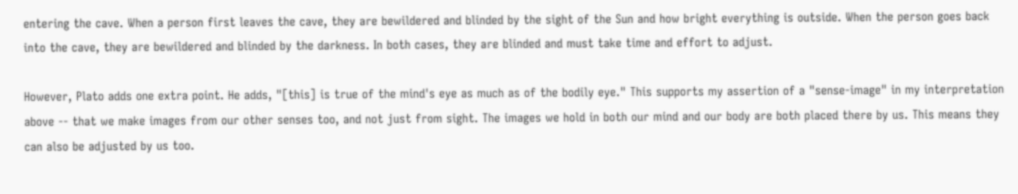entering the cave. When a person first leaves the cave, they are bewildered and blinded by the sight of the Sun and how bright everything is outside. When the person goes back into the cave, they are bewildered and blinded by the darkness. In both cases, they are blinded and must take time and effort to adjust.

However, Plato adds one extra point. He adds, "[this] is true of the mind's eye as much as of the bodily eye." This supports my assertion of a "sense-image" in my interpretation above -- that we make images from our other senses too, and not just from sight. The images we hold in both our mind and our body are both placed there by us. This means they can also be adjusted by us too.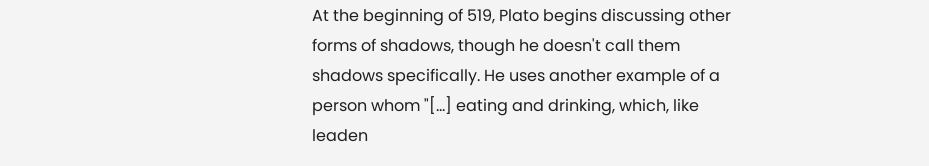At the beginning of 519, Plato begins discussing other forms of shadows, though he doesn't call them shadows specifically. He uses another example of a person whom "[...] eating and drinking, which, like leaden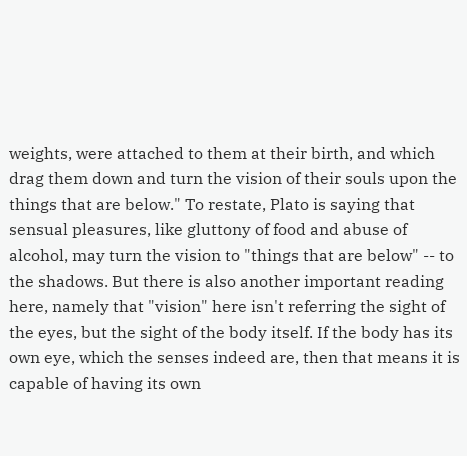weights, were attached to them at their birth, and which drag them down and turn the vision of their souls upon the things that are below." To restate, Plato is saying that sensual pleasures, like gluttony of food and abuse of alcohol, may turn the vision to "things that are below" -- to the shadows. But there is also another important reading here, namely that "vision" here isn't referring the sight of the eyes, but the sight of the body itself. If the body has its own eye, which the senses indeed are, then that means it is capable of having its own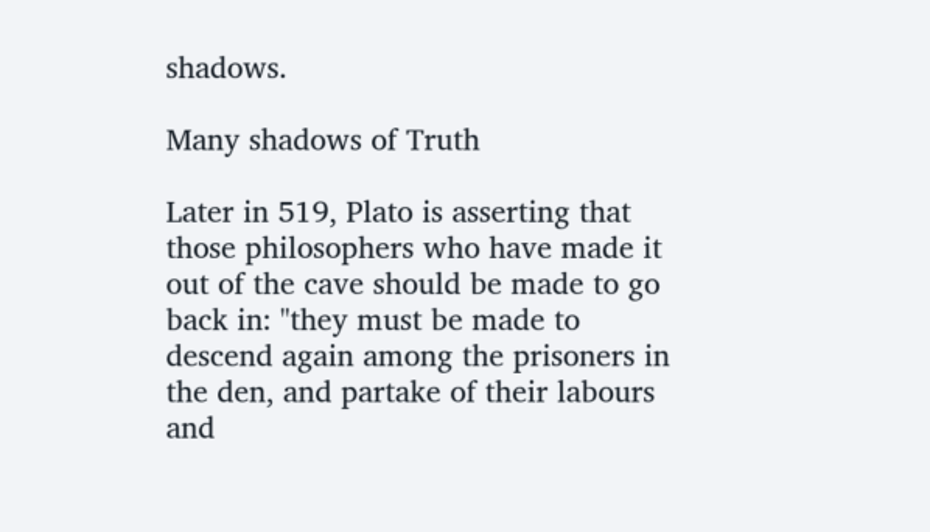shadows.

Many shadows of Truth

Later in 519, Plato is asserting that those philosophers who have made it out of the cave should be made to go back in: "they must be made to descend again among the prisoners in the den, and partake of their labours and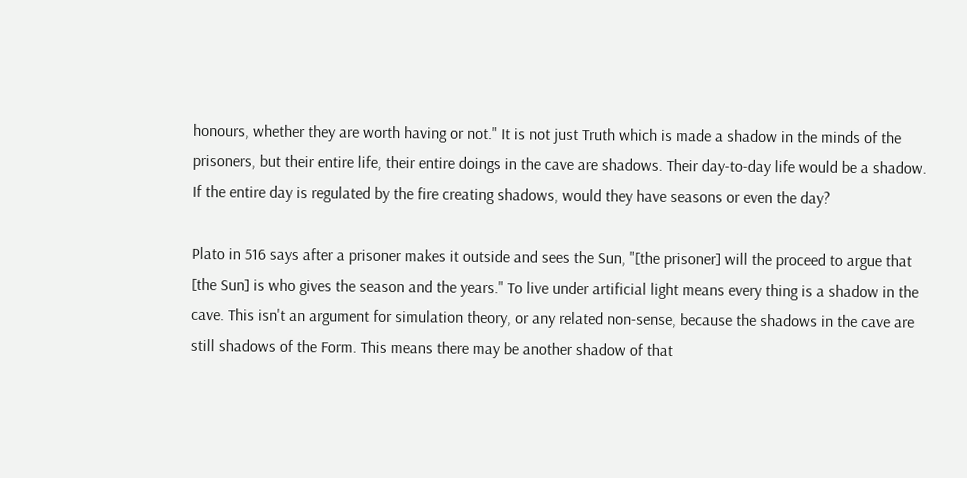honours, whether they are worth having or not." It is not just Truth which is made a shadow in the minds of the prisoners, but their entire life, their entire doings in the cave are shadows. Their day-to-day life would be a shadow. If the entire day is regulated by the fire creating shadows, would they have seasons or even the day?

Plato in 516 says after a prisoner makes it outside and sees the Sun, "[the prisoner] will the proceed to argue that [the Sun] is who gives the season and the years." To live under artificial light means every thing is a shadow in the cave. This isn't an argument for simulation theory, or any related non-sense, because the shadows in the cave are still shadows of the Form. This means there may be another shadow of that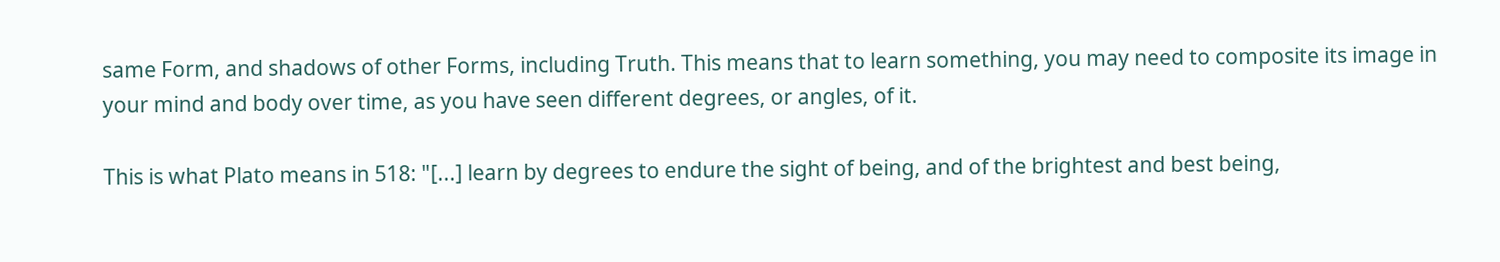same Form, and shadows of other Forms, including Truth. This means that to learn something, you may need to composite its image in your mind and body over time, as you have seen different degrees, or angles, of it.

This is what Plato means in 518: "[...] learn by degrees to endure the sight of being, and of the brightest and best being,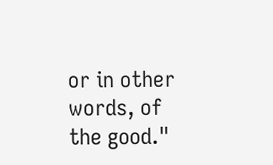or in other words, of the good."